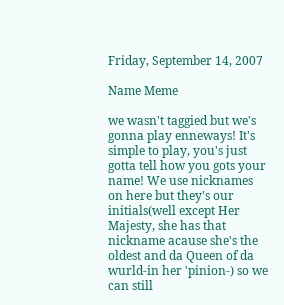Friday, September 14, 2007

Name Meme

we wasn't taggied but we's gonna play enneways! It's simple to play, you's just gotta tell how you gots your name! We use nicknames on here but they's our initials(well except Her Majesty, she has that nickname acause she's the oldest and da Queen of da wurld-in her 'pinion-) so we can still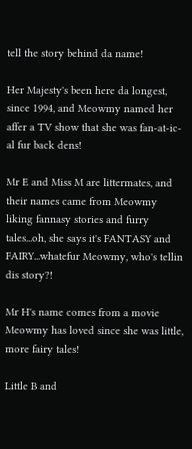tell the story behind da name!

Her Majesty's been here da longest, since 1994, and Meowmy named her affer a TV show that she was fan-at-ic-al fur back dens!

Mr E and Miss M are littermates, and their names came from Meowmy liking fannasy stories and furry tales...oh, she says it's FANTASY and FAIRY...whatefur Meowmy, who's tellin dis story?!

Mr H's name comes from a movie Meowmy has loved since she was little, more fairy tales!

Little B and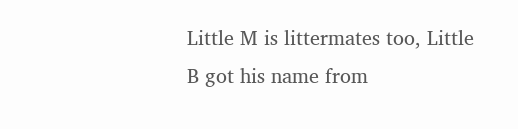Little M is littermates too, Little B got his name from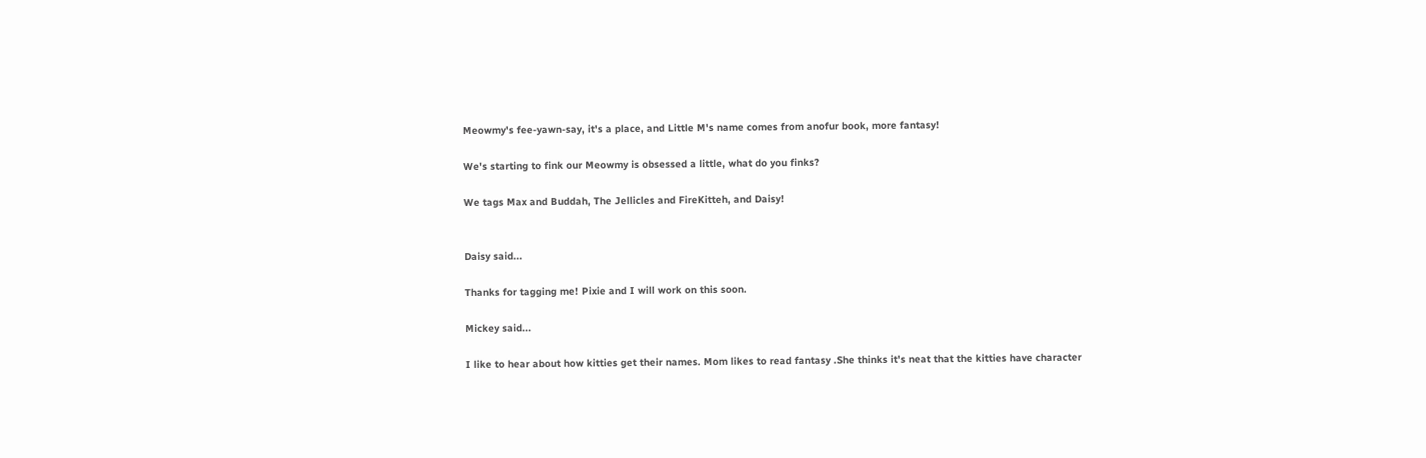Meowmy's fee-yawn-say, it's a place, and Little M's name comes from anofur book, more fantasy!

We's starting to fink our Meowmy is obsessed a little, what do you finks?

We tags Max and Buddah, The Jellicles and FireKitteh, and Daisy!


Daisy said...

Thanks for tagging me! Pixie and I will work on this soon.

Mickey said...

I like to hear about how kitties get their names. Mom likes to read fantasy .She thinks it's neat that the kitties have character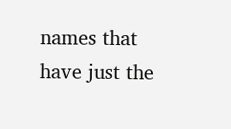names that have just the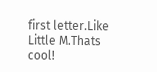first letter.Like Little M.Thats cool!